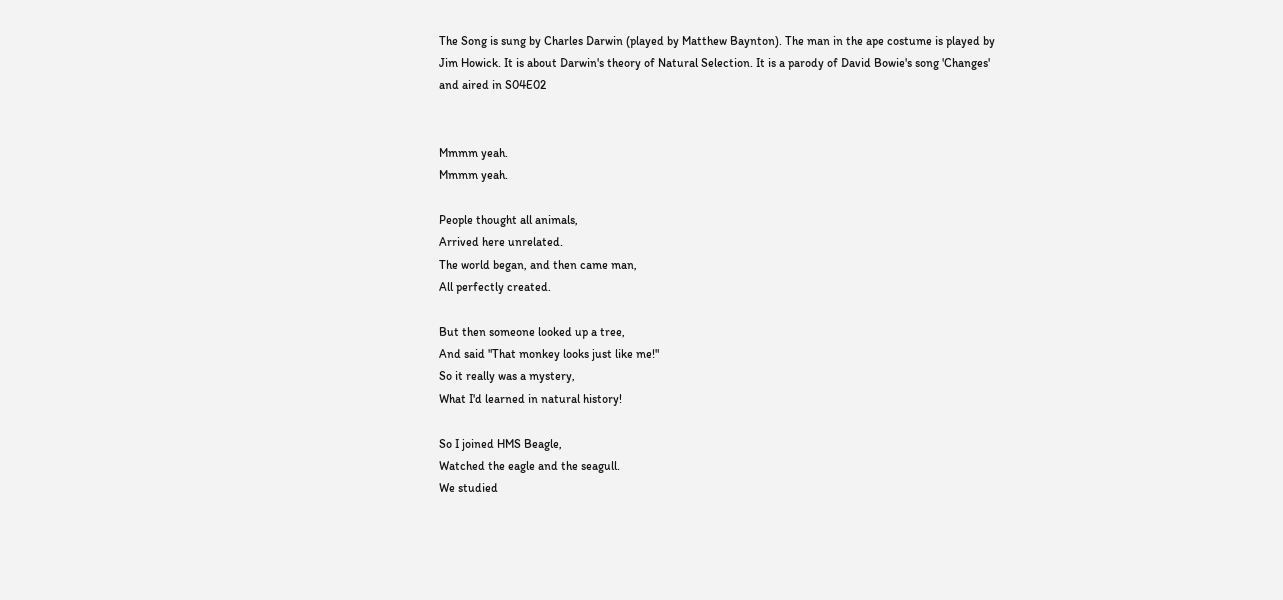The Song is sung by Charles Darwin (played by Matthew Baynton). The man in the ape costume is played by Jim Howick. It is about Darwin's theory of Natural Selection. It is a parody of David Bowie's song 'Changes' and aired in S04E02


Mmmm yeah.
Mmmm yeah.

People thought all animals,
Arrived here unrelated.
The world began, and then came man,
All perfectly created.

But then someone looked up a tree,
And said "That monkey looks just like me!"
So it really was a mystery,
What I'd learned in natural history!

So I joined HMS Beagle,
Watched the eagle and the seagull.
We studied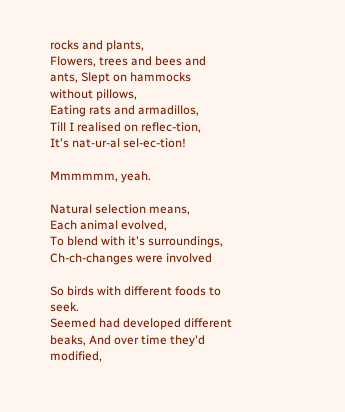rocks and plants,
Flowers, trees and bees and ants, Slept on hammocks without pillows,
Eating rats and armadillos,
Till I realised on reflec-tion,
It's nat-ur-al sel-ec-tion!

Mmmmmm, yeah.

Natural selection means,
Each animal evolved,
To blend with it's surroundings,
Ch-ch-changes were involved

So birds with different foods to seek.
Seemed had developed different beaks, And over time they'd modified,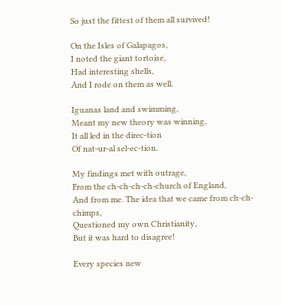So just the fittest of them all survived!

On the Isles of Galapagos,
I noted the giant tortoise,
Had interesting shells,
And I rode on them as well.

Iguanas land and swimming,
Meant my new theory was winning,
It all led in the direc-tion
Of nat-ur-al sel-ec-tion.

My findings met with outrage,
From the ch-ch-ch-ch-church of England,
And from me. The idea that we came from ch-ch-chimps,
Questioned my own Christianity,
But it was hard to disagree!

Every species new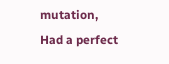mutation,
Had a perfect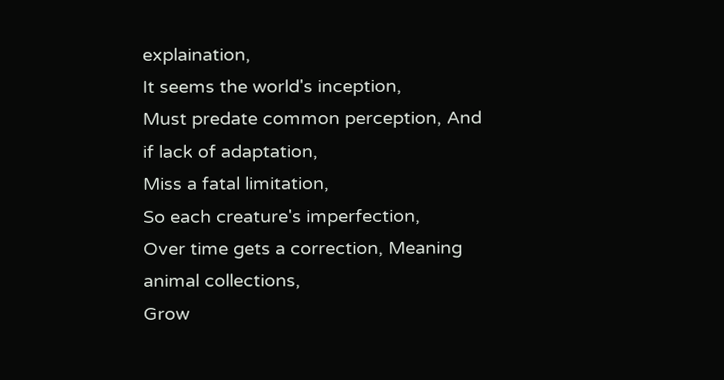explaination,
It seems the world's inception,
Must predate common perception, And if lack of adaptation,
Miss a fatal limitation,
So each creature's imperfection,
Over time gets a correction, Meaning animal collections,
Grow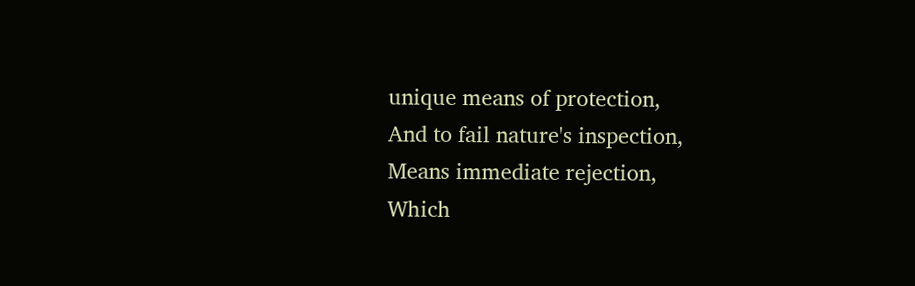unique means of protection,
And to fail nature's inspection,
Means immediate rejection,
Which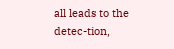all leads to the detec-tion,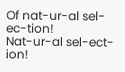Of nat-ur-al sel-ec-tion!
Nat-ur-al sel-ect-ion!